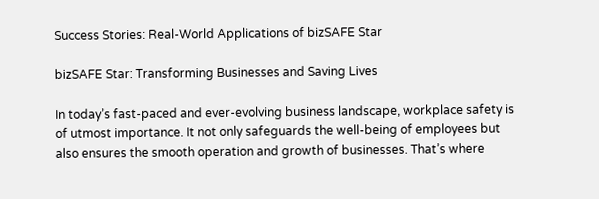Success Stories: Real-World Applications of bizSAFE Star

bizSAFE Star: Transforming Businesses and Saving Lives

In today’s fast-paced and ever-evolving business landscape, workplace safety is of utmost importance. It not only safeguards the well-being of employees but also ensures the smooth operation and growth of businesses. That’s where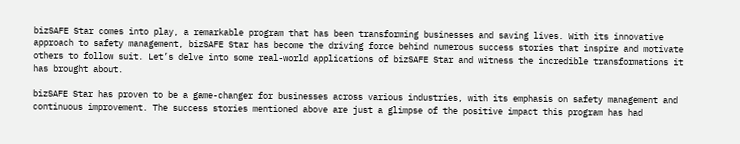bizSAFE Star comes into play, a remarkable program that has been transforming businesses and saving lives. With its innovative approach to safety management, bizSAFE Star has become the driving force behind numerous success stories that inspire and motivate others to follow suit. Let’s delve into some real-world applications of bizSAFE Star and witness the incredible transformations it has brought about.

bizSAFE Star has proven to be a game-changer for businesses across various industries, with its emphasis on safety management and continuous improvement. The success stories mentioned above are just a glimpse of the positive impact this program has had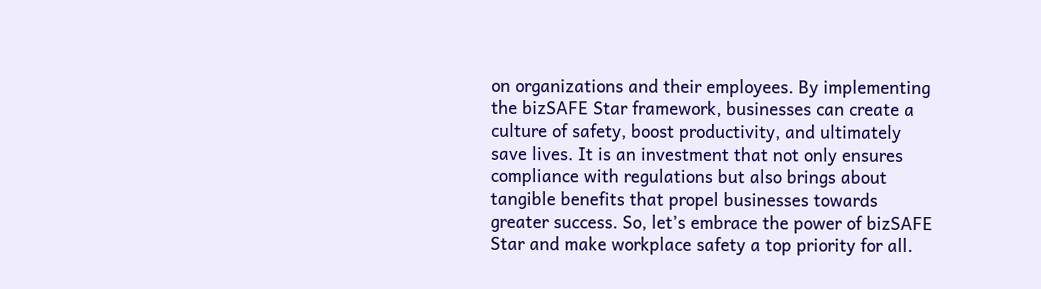on organizations and their employees. By implementing the bizSAFE Star framework, businesses can create a culture of safety, boost productivity, and ultimately save lives. It is an investment that not only ensures compliance with regulations but also brings about tangible benefits that propel businesses towards greater success. So, let’s embrace the power of bizSAFE Star and make workplace safety a top priority for all.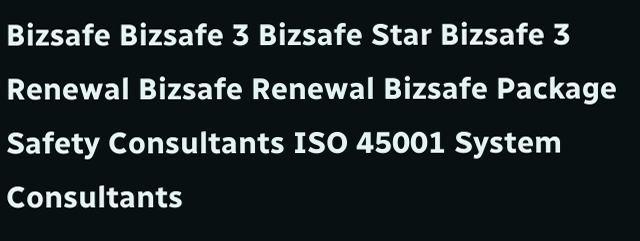Bizsafe Bizsafe 3 Bizsafe Star Bizsafe 3 Renewal Bizsafe Renewal Bizsafe Package Safety Consultants ISO 45001 System Consultants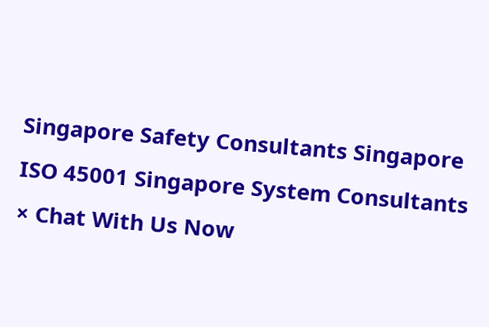Singapore Safety Consultants Singapore ISO 45001 Singapore System Consultants
× Chat With Us Now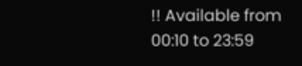!! Available from 00:10 to 23:59